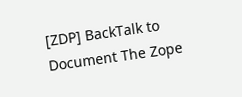[ZDP] BackTalk to Document The Zope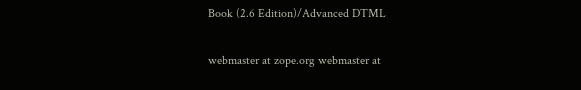Book (2.6 Edition)/Advanced DTML

webmaster at zope.org webmaster at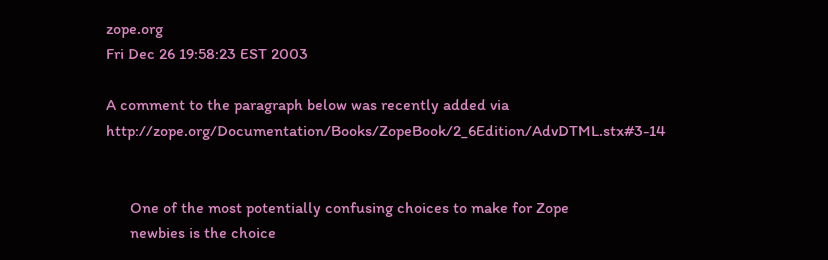zope.org
Fri Dec 26 19:58:23 EST 2003

A comment to the paragraph below was recently added via http://zope.org/Documentation/Books/ZopeBook/2_6Edition/AdvDTML.stx#3-14


      One of the most potentially confusing choices to make for Zope
      newbies is the choice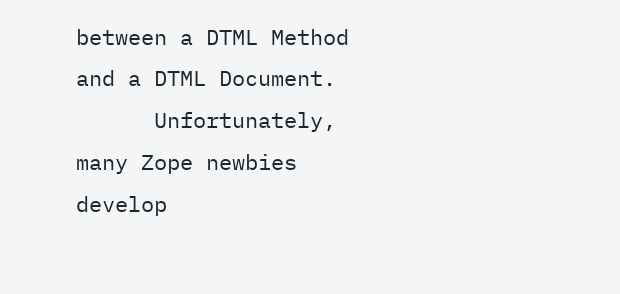between a DTML Method and a DTML Document.
      Unfortunately, many Zope newbies develop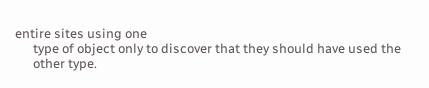entire sites using one
      type of object only to discover that they should have used the
      other type.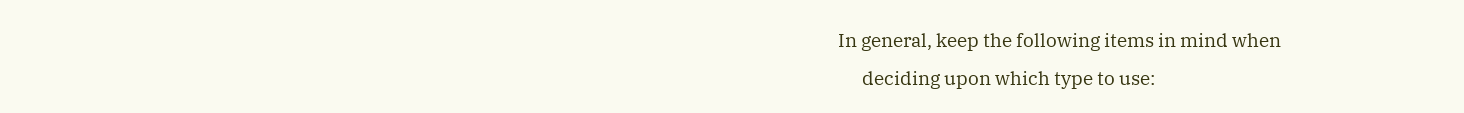In general, keep the following items in mind when
      deciding upon which type to use: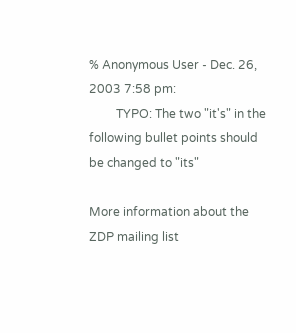% Anonymous User - Dec. 26, 2003 7:58 pm:
         TYPO: The two "it's" in the following bullet points should be changed to "its"

More information about the ZDP mailing list